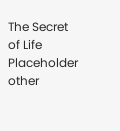The Secret of Life
Placeholder other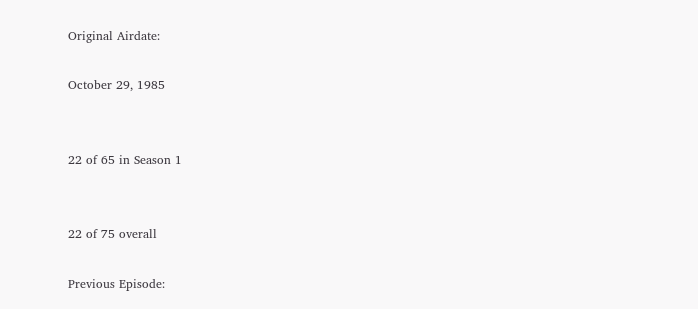Original Airdate:

October 29, 1985


22 of 65 in Season 1


22 of 75 overall

Previous Episode: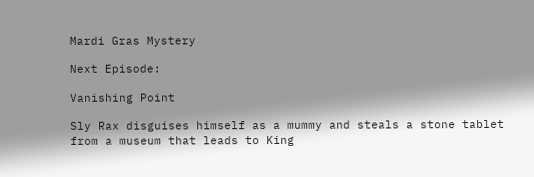Mardi Gras Mystery

Next Episode:

Vanishing Point

Sly Rax disguises himself as a mummy and steals a stone tablet from a museum that leads to King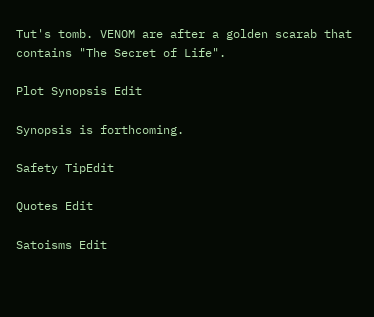Tut's tomb. VENOM are after a golden scarab that contains "The Secret of Life".

Plot Synopsis Edit

Synopsis is forthcoming.

Safety TipEdit

Quotes Edit

Satoisms Edit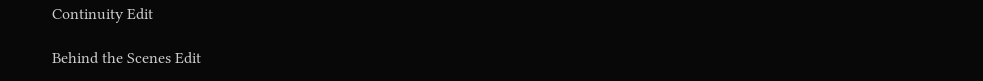Continuity Edit

Behind the Scenes Edit